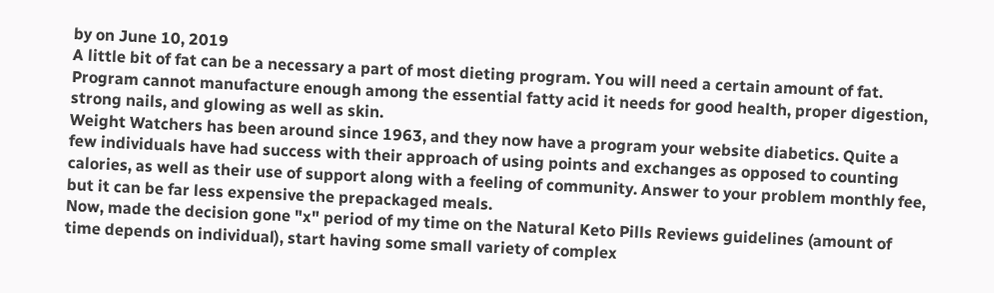by on June 10, 2019
A little bit of fat can be a necessary a part of most dieting program. You will need a certain amount of fat. Program cannot manufacture enough among the essential fatty acid it needs for good health, proper digestion, strong nails, and glowing as well as skin.
Weight Watchers has been around since 1963, and they now have a program your website diabetics. Quite a few individuals have had success with their approach of using points and exchanges as opposed to counting calories, as well as their use of support along with a feeling of community. Answer to your problem monthly fee, but it can be far less expensive the prepackaged meals.
Now, made the decision gone "x" period of my time on the Natural Keto Pills Reviews guidelines (amount of time depends on individual), start having some small variety of complex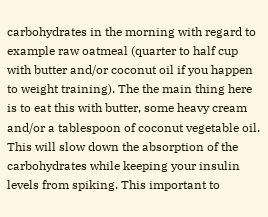carbohydrates in the morning with regard to example raw oatmeal (quarter to half cup with butter and/or coconut oil if you happen to weight training). The the main thing here is to eat this with butter, some heavy cream and/or a tablespoon of coconut vegetable oil. This will slow down the absorption of the carbohydrates while keeping your insulin levels from spiking. This important to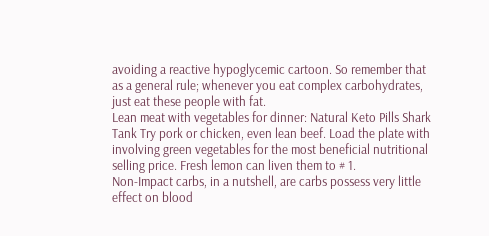avoiding a reactive hypoglycemic cartoon. So remember that as a general rule; whenever you eat complex carbohydrates, just eat these people with fat.
Lean meat with vegetables for dinner: Natural Keto Pills Shark Tank Try pork or chicken, even lean beef. Load the plate with involving green vegetables for the most beneficial nutritional selling price. Fresh lemon can liven them to # 1.
Non-Impact carbs, in a nutshell, are carbs possess very little effect on blood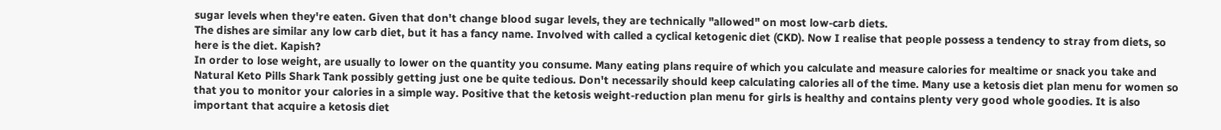sugar levels when they're eaten. Given that don't change blood sugar levels, they are technically "allowed" on most low-carb diets.
The dishes are similar any low carb diet, but it has a fancy name. Involved with called a cyclical ketogenic diet (CKD). Now I realise that people possess a tendency to stray from diets, so here is the diet. Kapish?
In order to lose weight, are usually to lower on the quantity you consume. Many eating plans require of which you calculate and measure calories for mealtime or snack you take and Natural Keto Pills Shark Tank possibly getting just one be quite tedious. Don't necessarily should keep calculating calories all of the time. Many use a ketosis diet plan menu for women so that you to monitor your calories in a simple way. Positive that the ketosis weight-reduction plan menu for girls is healthy and contains plenty very good whole goodies. It is also important that acquire a ketosis diet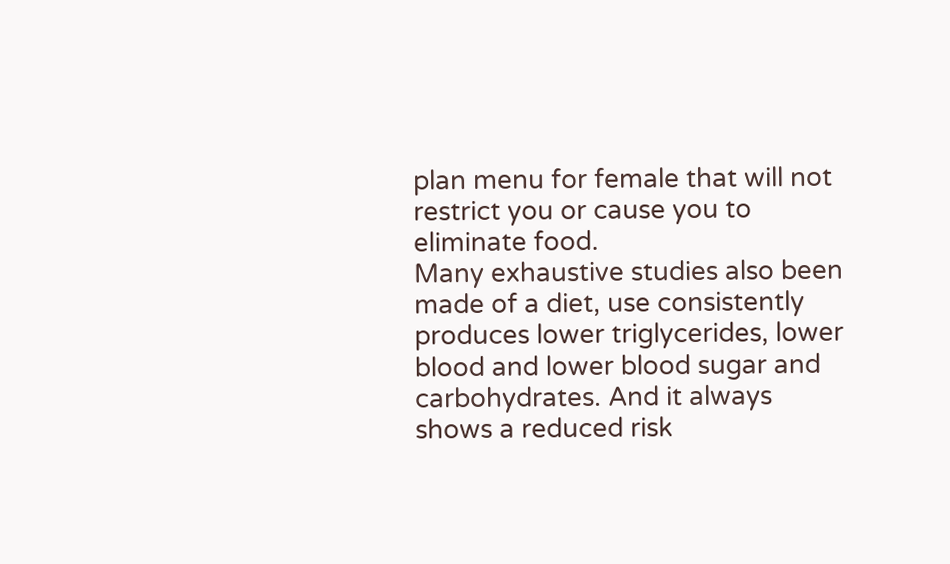plan menu for female that will not restrict you or cause you to eliminate food.
Many exhaustive studies also been made of a diet, use consistently produces lower triglycerides, lower blood and lower blood sugar and carbohydrates. And it always shows a reduced risk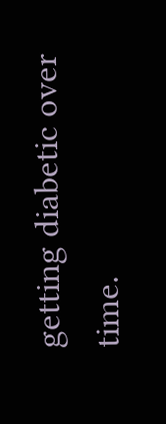getting diabetic over time.